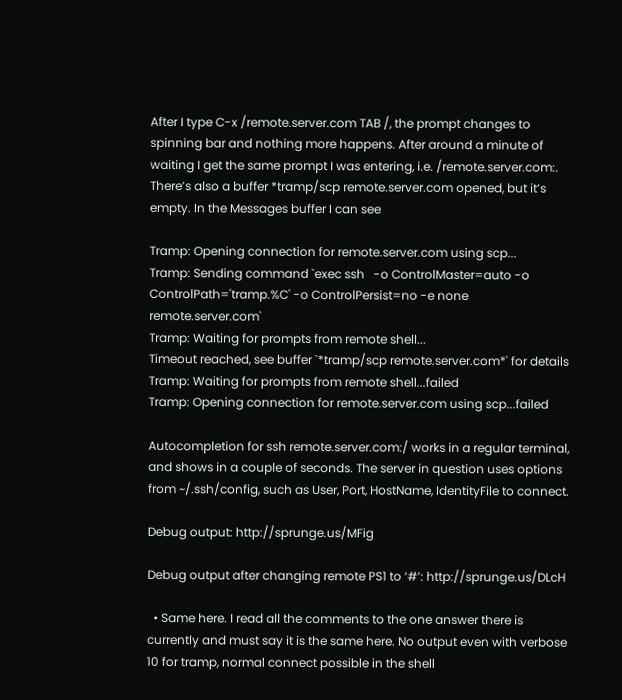After I type C-x /remote.server.com TAB /, the prompt changes to spinning bar and nothing more happens. After around a minute of waiting I get the same prompt I was entering, i.e. /remote.server.com:. There’s also a buffer *tramp/scp remote.server.com opened, but it’s empty. In the Messages buffer I can see

Tramp: Opening connection for remote.server.com using scp...
Tramp: Sending command `exec ssh   -o ControlMaster=auto -o ControlPath='tramp.%C' -o ControlPersist=no -e none remote.server.com'
Tramp: Waiting for prompts from remote shell...
Timeout reached, see buffer `*tramp/scp remote.server.com*' for details
Tramp: Waiting for prompts from remote shell...failed
Tramp: Opening connection for remote.server.com using scp...failed

Autocompletion for ssh remote.server.com:/ works in a regular terminal, and shows in a couple of seconds. The server in question uses options from ~/.ssh/config, such as User, Port, HostName, IdentityFile to connect.

Debug output: http://sprunge.us/MFig

Debug output after changing remote PS1 to ‘#’: http://sprunge.us/DLcH

  • Same here. I read all the comments to the one answer there is currently and must say it is the same here. No output even with verbose 10 for tramp, normal connect possible in the shell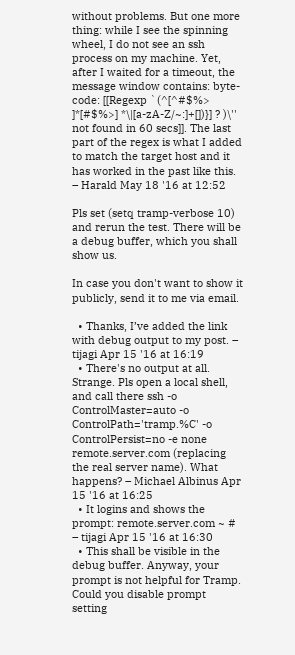without problems. But one more thing: while I see the spinning wheel, I do not see an ssh process on my machine. Yet, after I waited for a timeout, the message window contains: byte-code: [[Regexp `(^[^#$%> ]*[#$%>] *\|[a-zA-Z/~:]+[])}] ? )\'' not found in 60 secs]]. The last part of the regex is what I added to match the target host and it has worked in the past like this. – Harald May 18 '16 at 12:52

Pls set (setq tramp-verbose 10) and rerun the test. There will be a debug buffer, which you shall show us.

In case you don't want to show it publicly, send it to me via email.

  • Thanks, I’ve added the link with debug output to my post. – tijagi Apr 15 '16 at 16:19
  • There's no output at all. Strange. Pls open a local shell, and call there ssh -o ControlMaster=auto -o ControlPath='tramp.%C' -o ControlPersist=no -e none remote.server.com (replacing the real server name). What happens? – Michael Albinus Apr 15 '16 at 16:25
  • It logins and shows the prompt: remote.server.com ~ # – tijagi Apr 15 '16 at 16:30
  • This shall be visible in the debug buffer. Anyway, your prompt is not helpful for Tramp. Could you disable prompt setting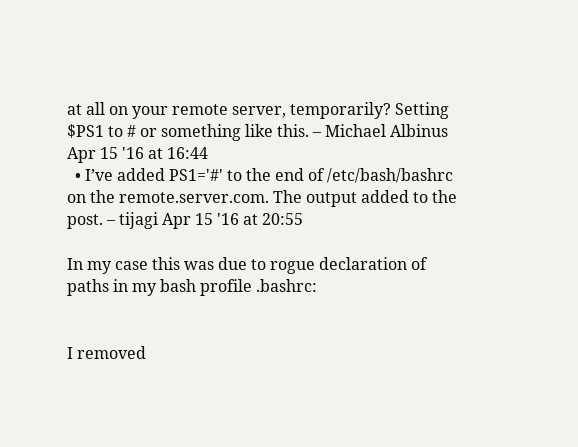at all on your remote server, temporarily? Setting $PS1 to # or something like this. – Michael Albinus Apr 15 '16 at 16:44
  • I’ve added PS1='#' to the end of /etc/bash/bashrc on the remote.server.com. The output added to the post. – tijagi Apr 15 '16 at 20:55

In my case this was due to rogue declaration of paths in my bash profile .bashrc:


I removed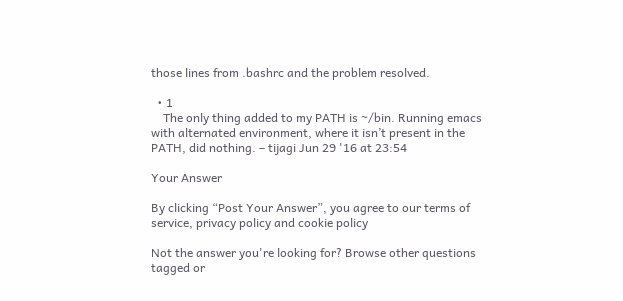those lines from .bashrc and the problem resolved.

  • 1
    The only thing added to my PATH is ~/bin. Running emacs with alternated environment, where it isn’t present in the PATH, did nothing. – tijagi Jun 29 '16 at 23:54

Your Answer

By clicking “Post Your Answer”, you agree to our terms of service, privacy policy and cookie policy

Not the answer you're looking for? Browse other questions tagged or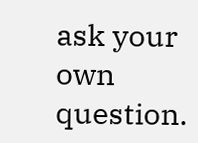ask your own question.